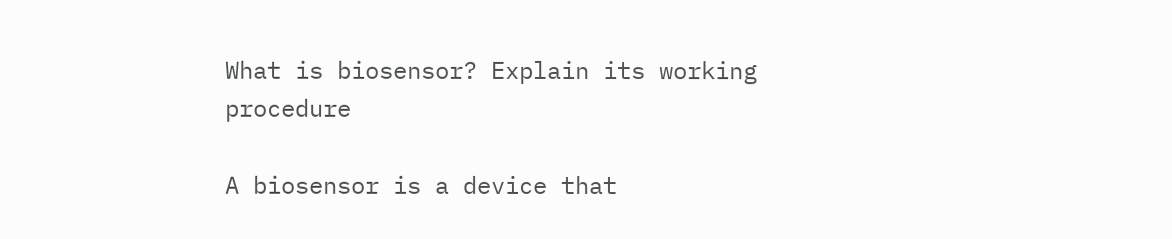What is biosensor? Explain its working procedure

A biosensor is a device that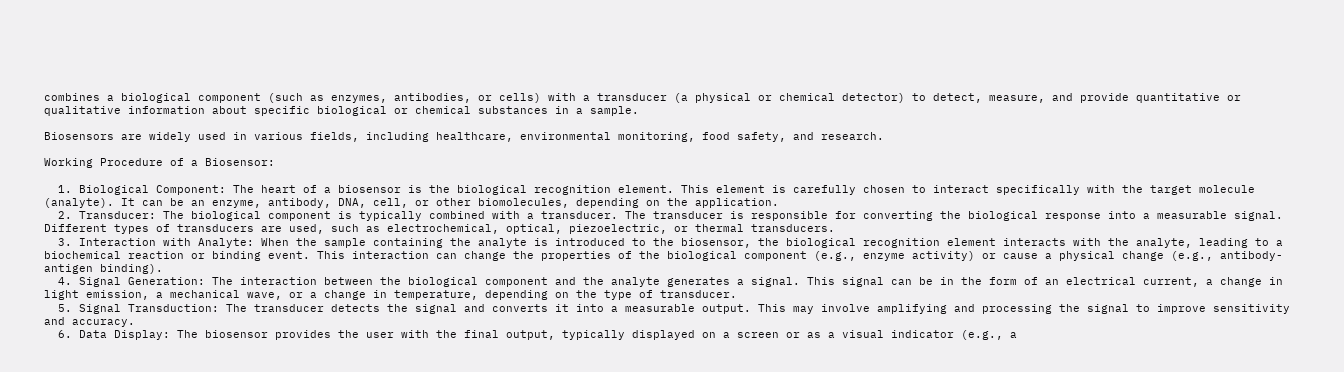combines a biological component (such as enzymes, antibodies, or cells) with a transducer (a physical or chemical detector) to detect, measure, and provide quantitative or qualitative information about specific biological or chemical substances in a sample.

Biosensors are widely used in various fields, including healthcare, environmental monitoring, food safety, and research.

Working Procedure of a Biosensor:

  1. Biological Component: The heart of a biosensor is the biological recognition element. This element is carefully chosen to interact specifically with the target molecule (analyte). It can be an enzyme, antibody, DNA, cell, or other biomolecules, depending on the application.
  2. Transducer: The biological component is typically combined with a transducer. The transducer is responsible for converting the biological response into a measurable signal. Different types of transducers are used, such as electrochemical, optical, piezoelectric, or thermal transducers.
  3. Interaction with Analyte: When the sample containing the analyte is introduced to the biosensor, the biological recognition element interacts with the analyte, leading to a biochemical reaction or binding event. This interaction can change the properties of the biological component (e.g., enzyme activity) or cause a physical change (e.g., antibody-antigen binding).
  4. Signal Generation: The interaction between the biological component and the analyte generates a signal. This signal can be in the form of an electrical current, a change in light emission, a mechanical wave, or a change in temperature, depending on the type of transducer.
  5. Signal Transduction: The transducer detects the signal and converts it into a measurable output. This may involve amplifying and processing the signal to improve sensitivity and accuracy.
  6. Data Display: The biosensor provides the user with the final output, typically displayed on a screen or as a visual indicator (e.g., a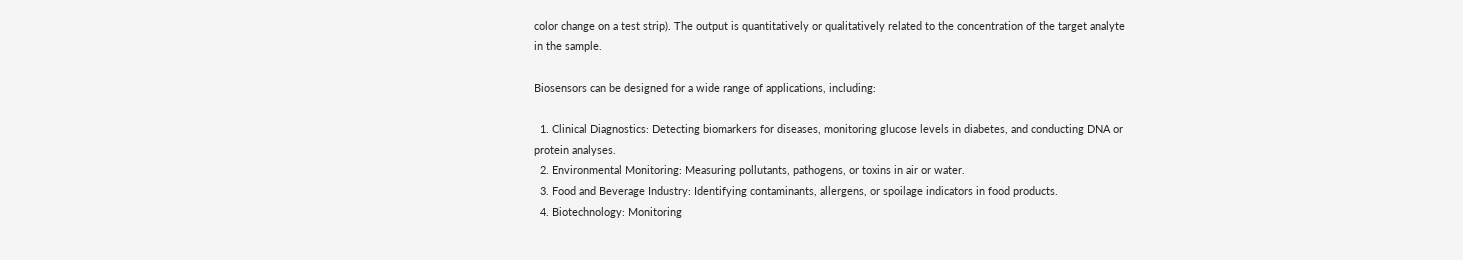color change on a test strip). The output is quantitatively or qualitatively related to the concentration of the target analyte in the sample.

Biosensors can be designed for a wide range of applications, including:

  1. Clinical Diagnostics: Detecting biomarkers for diseases, monitoring glucose levels in diabetes, and conducting DNA or protein analyses.
  2. Environmental Monitoring: Measuring pollutants, pathogens, or toxins in air or water.
  3. Food and Beverage Industry: Identifying contaminants, allergens, or spoilage indicators in food products.
  4. Biotechnology: Monitoring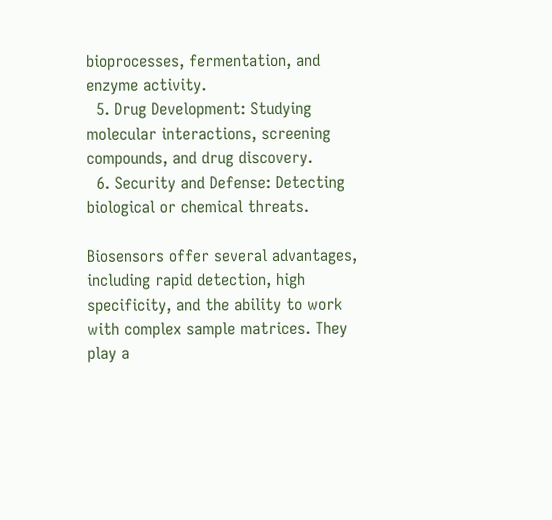bioprocesses, fermentation, and enzyme activity.
  5. Drug Development: Studying molecular interactions, screening compounds, and drug discovery.
  6. Security and Defense: Detecting biological or chemical threats.

Biosensors offer several advantages, including rapid detection, high specificity, and the ability to work with complex sample matrices. They play a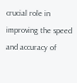crucial role in improving the speed and accuracy of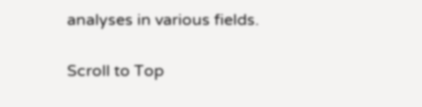analyses in various fields.

Scroll to Top